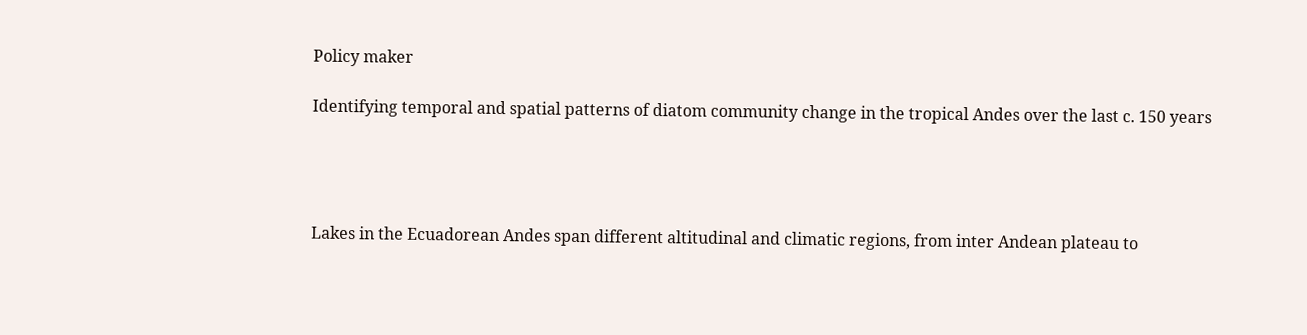Policy maker

Identifying temporal and spatial patterns of diatom community change in the tropical Andes over the last c. 150 years




Lakes in the Ecuadorean Andes span different altitudinal and climatic regions, from inter Andean plateau to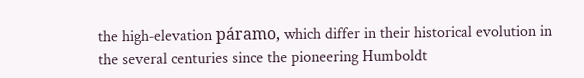the high‐elevation páramo, which differ in their historical evolution in the several centuries since the pioneering Humboldt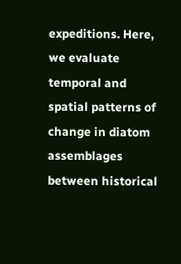expeditions. Here, we evaluate temporal and spatial patterns of change in diatom assemblages between historical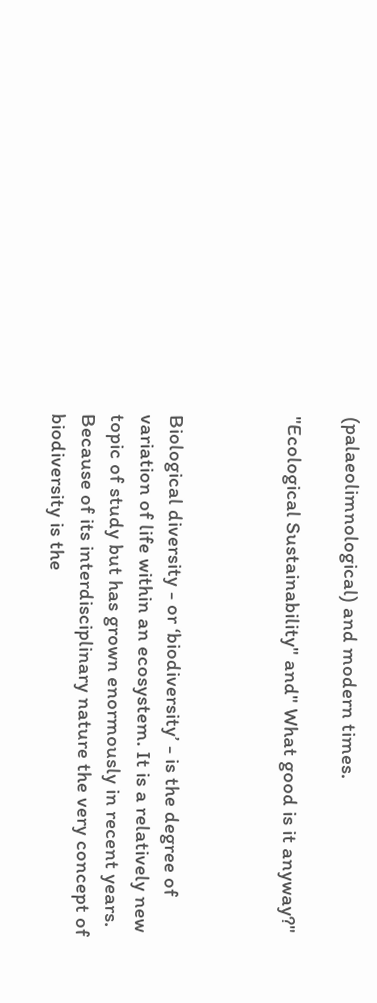(palaeolimnological) and modern times.

"Ecological Sustainability" and" What good is it anyway?"



Biological diversity - or ‘biodiversity’ - is the degree of variation of life within an ecosystem. It is a relatively new topic of study but has grown enormously in recent years. Because of its interdisciplinary nature the very concept of biodiversity is the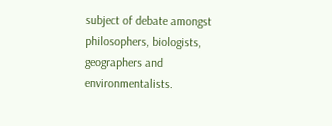subject of debate amongst philosophers, biologists, geographers and environmentalists.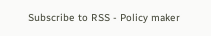Subscribe to RSS - Policy maker